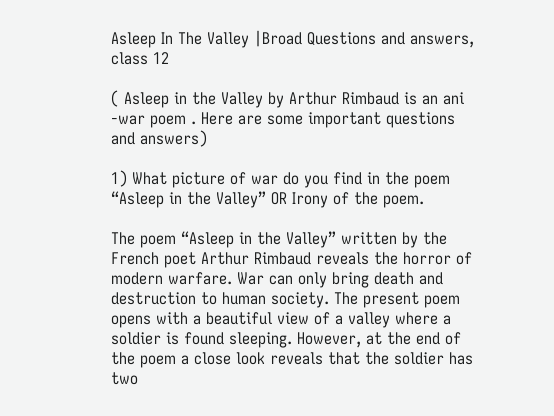Asleep In The Valley |Broad Questions and answers, class 12

( Asleep in the Valley by Arthur Rimbaud is an ani -war poem . Here are some important questions and answers)

1) What picture of war do you find in the poem “Asleep in the Valley” OR Irony of the poem.

The poem “Asleep in the Valley” written by the French poet Arthur Rimbaud reveals the horror of modern warfare. War can only bring death and destruction to human society. The present poem opens with a beautiful view of a valley where a soldier is found sleeping. However, at the end of the poem a close look reveals that the soldier has two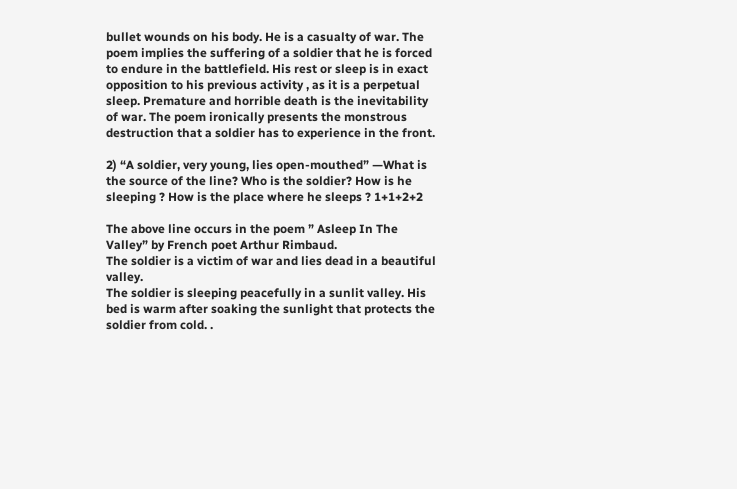bullet wounds on his body. He is a casualty of war. The poem implies the suffering of a soldier that he is forced to endure in the battlefield. His rest or sleep is in exact opposition to his previous activity , as it is a perpetual sleep. Premature and horrible death is the inevitability of war. The poem ironically presents the monstrous destruction that a soldier has to experience in the front.

2) “A soldier, very young, lies open-mouthed” —What is the source of the line? Who is the soldier? How is he sleeping ? How is the place where he sleeps ? 1+1+2+2

The above line occurs in the poem ” Asleep In The Valley” by French poet Arthur Rimbaud.
The soldier is a victim of war and lies dead in a beautiful valley.
The soldier is sleeping peacefully in a sunlit valley. His bed is warm after soaking the sunlight that protects the soldier from cold. .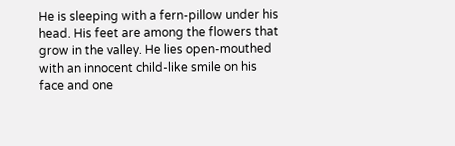He is sleeping with a fern-pillow under his head. His feet are among the flowers that grow in the valley. He lies open-mouthed with an innocent child-like smile on his face and one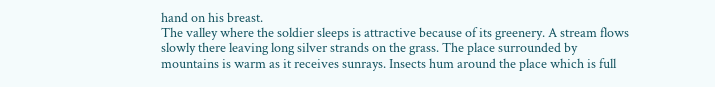hand on his breast.
The valley where the soldier sleeps is attractive because of its greenery. A stream flows slowly there leaving long silver strands on the grass. The place surrounded by mountains is warm as it receives sunrays. Insects hum around the place which is full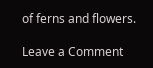of ferns and flowers.

Leave a Comment